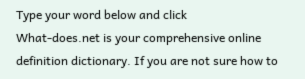Type your word below and click
What-does.net is your comprehensive online definition dictionary. If you are not sure how to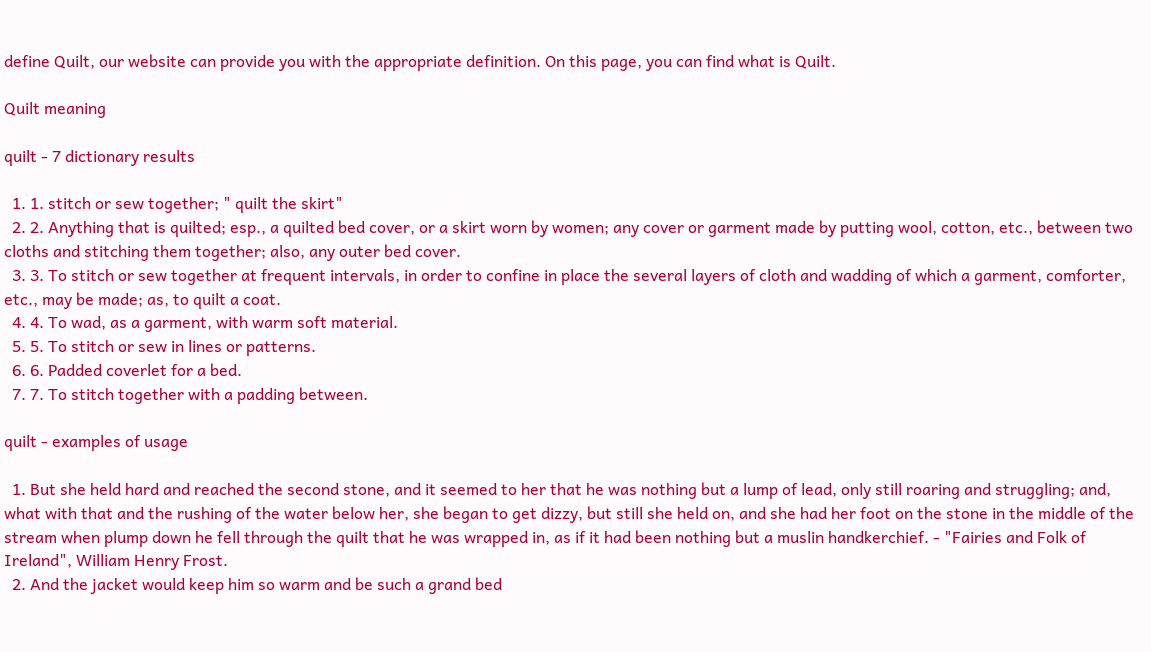define Quilt, our website can provide you with the appropriate definition. On this page, you can find what is Quilt.

Quilt meaning

quilt - 7 dictionary results

  1. 1. stitch or sew together; " quilt the skirt"
  2. 2. Anything that is quilted; esp., a quilted bed cover, or a skirt worn by women; any cover or garment made by putting wool, cotton, etc., between two cloths and stitching them together; also, any outer bed cover.
  3. 3. To stitch or sew together at frequent intervals, in order to confine in place the several layers of cloth and wadding of which a garment, comforter, etc., may be made; as, to quilt a coat.
  4. 4. To wad, as a garment, with warm soft material.
  5. 5. To stitch or sew in lines or patterns.
  6. 6. Padded coverlet for a bed.
  7. 7. To stitch together with a padding between.

quilt - examples of usage

  1. But she held hard and reached the second stone, and it seemed to her that he was nothing but a lump of lead, only still roaring and struggling; and, what with that and the rushing of the water below her, she began to get dizzy, but still she held on, and she had her foot on the stone in the middle of the stream when plump down he fell through the quilt that he was wrapped in, as if it had been nothing but a muslin handkerchief. - "Fairies and Folk of Ireland", William Henry Frost.
  2. And the jacket would keep him so warm and be such a grand bed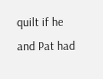quilt if he and Pat had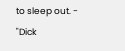to sleep out. - "Dick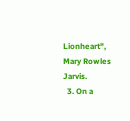Lionheart", Mary Rowles Jarvis.
  3. On a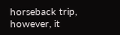horseback trip, however, it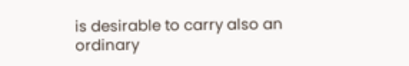is desirable to carry also an ordinary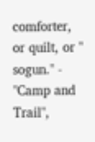comforter, or quilt, or " sogun." - "Camp and Trail",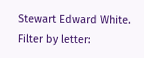Stewart Edward White.
Filter by letter: